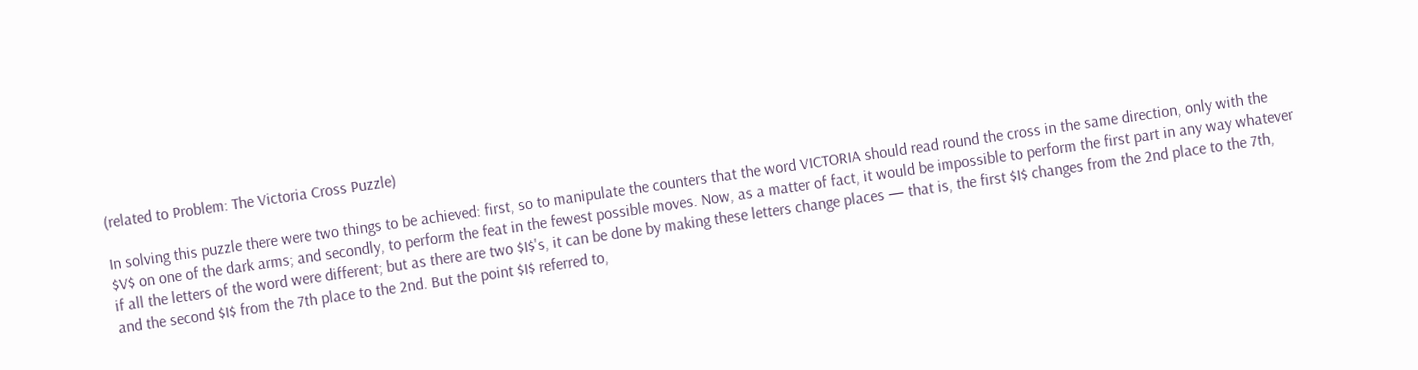(related to Problem: The Victoria Cross Puzzle)

In solving this puzzle there were two things to be achieved: first, so to manipulate the counters that the word VICTORIA should read round the cross in the same direction, only with the $V$ on one of the dark arms; and secondly, to perform the feat in the fewest possible moves. Now, as a matter of fact, it would be impossible to perform the first part in any way whatever if all the letters of the word were different; but as there are two $I$'s, it can be done by making these letters change places — that is, the first $I$ changes from the 2nd place to the 7th, and the second $I$ from the 7th place to the 2nd. But the point $I$ referred to,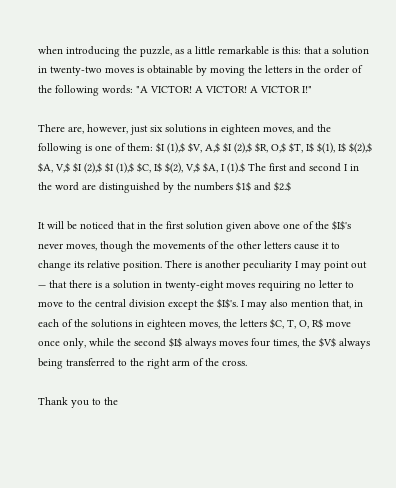when introducing the puzzle, as a little remarkable is this: that a solution in twenty-two moves is obtainable by moving the letters in the order of the following words: "A VICTOR! A VICTOR! A VICTOR I!"

There are, however, just six solutions in eighteen moves, and the following is one of them: $I (1),$ $V, A,$ $I (2),$ $R, O,$ $T, I$ $(1), I$ $(2),$ $A, V,$ $I (2),$ $I (1),$ $C, I$ $(2), V,$ $A, I (1).$ The first and second I in the word are distinguished by the numbers $1$ and $2.$

It will be noticed that in the first solution given above one of the $I$'s never moves, though the movements of the other letters cause it to change its relative position. There is another peculiarity I may point out — that there is a solution in twenty-eight moves requiring no letter to move to the central division except the $I$'s. I may also mention that, in each of the solutions in eighteen moves, the letters $C, T, O, R$ move once only, while the second $I$ always moves four times, the $V$ always being transferred to the right arm of the cross.

Thank you to the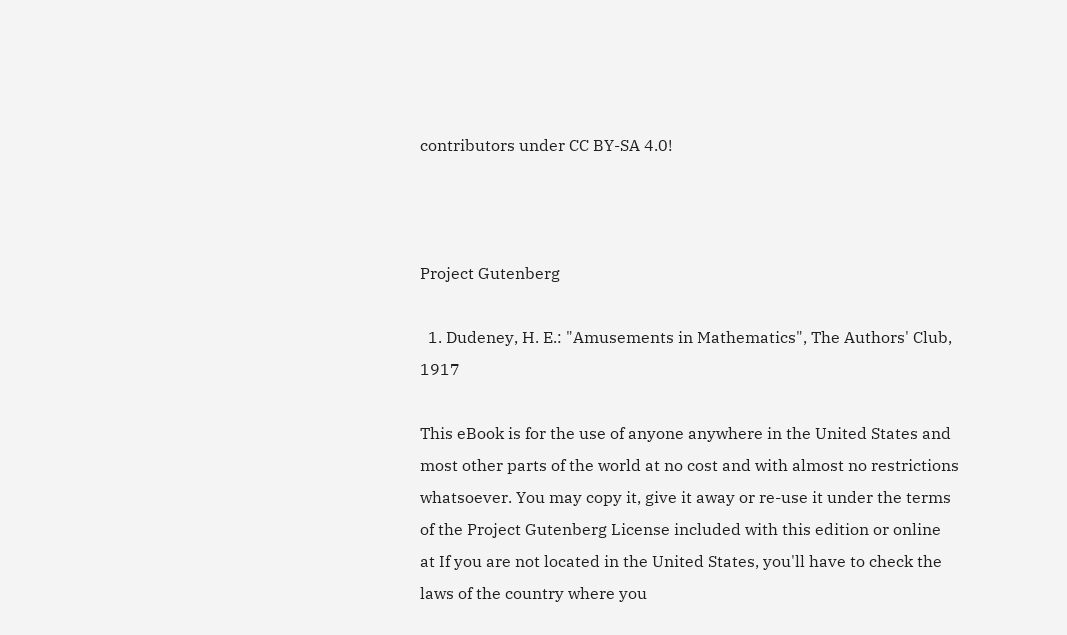contributors under CC BY-SA 4.0!



Project Gutenberg

  1. Dudeney, H. E.: "Amusements in Mathematics", The Authors' Club, 1917

This eBook is for the use of anyone anywhere in the United States and most other parts of the world at no cost and with almost no restrictions whatsoever. You may copy it, give it away or re-use it under the terms of the Project Gutenberg License included with this edition or online at If you are not located in the United States, you'll have to check the laws of the country where you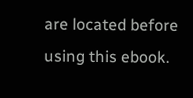are located before using this ebook.